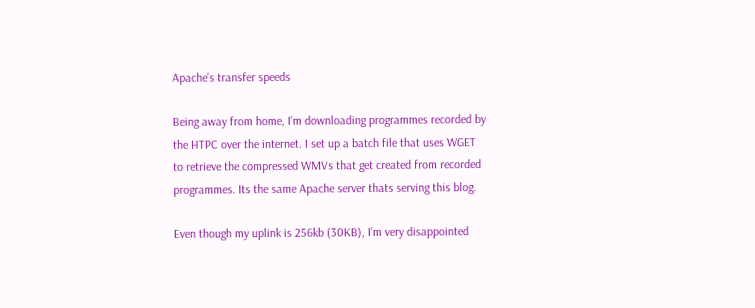Apache’s transfer speeds

Being away from home, I’m downloading programmes recorded by the HTPC over the internet. I set up a batch file that uses WGET to retrieve the compressed WMVs that get created from recorded programmes. Its the same Apache server thats serving this blog.

Even though my uplink is 256kb (30KB), I’m very disappointed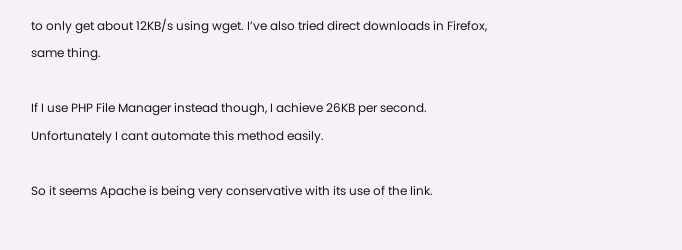to only get about 12KB/s using wget. I’ve also tried direct downloads in Firefox, same thing.

If I use PHP File Manager instead though, I achieve 26KB per second. Unfortunately I cant automate this method easily.

So it seems Apache is being very conservative with its use of the link.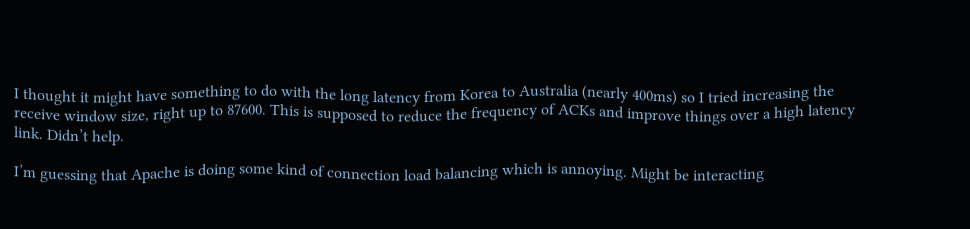I thought it might have something to do with the long latency from Korea to Australia (nearly 400ms) so I tried increasing the receive window size, right up to 87600. This is supposed to reduce the frequency of ACKs and improve things over a high latency link. Didn’t help.

I’m guessing that Apache is doing some kind of connection load balancing which is annoying. Might be interacting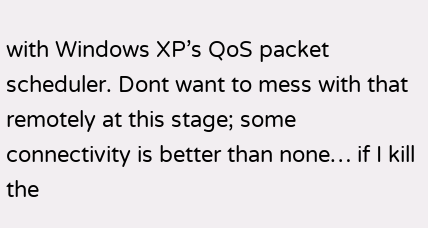with Windows XP’s QoS packet scheduler. Dont want to mess with that remotely at this stage; some connectivity is better than none… if I kill the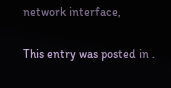network interface,

This entry was posted in .